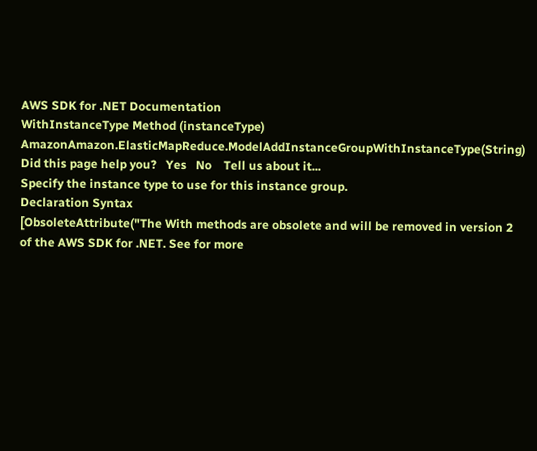AWS SDK for .NET Documentation
WithInstanceType Method (instanceType)
AmazonAmazon.ElasticMapReduce.ModelAddInstanceGroupWithInstanceType(String) Did this page help you?   Yes   No    Tell us about it...
Specify the instance type to use for this instance group.
Declaration Syntax
[ObsoleteAttribute("The With methods are obsolete and will be removed in version 2 of the AWS SDK for .NET. See for more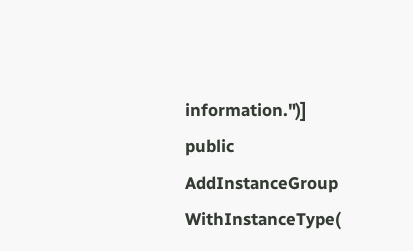information.")]
public AddInstanceGroup WithInstanceType(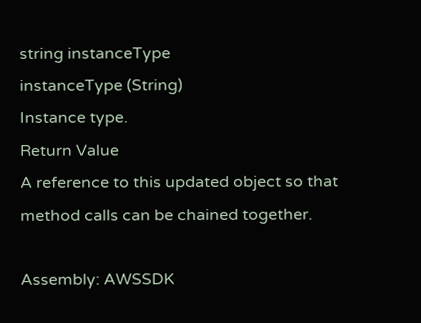string instanceType
instanceType (String)
Instance type.
Return Value
A reference to this updated object so that method calls can be chained together.

Assembly: AWSSDK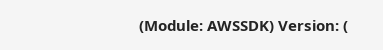(Module: AWSSDK) Version: (